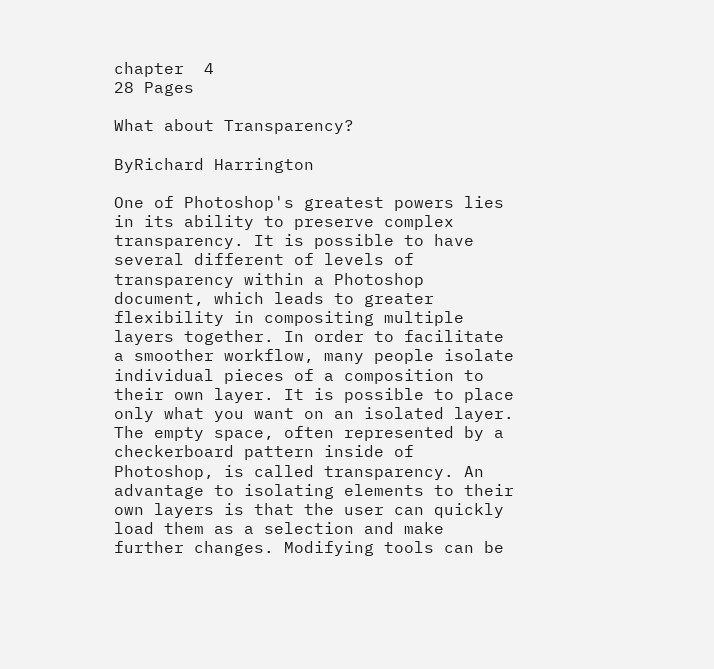chapter  4
28 Pages

What about Transparency?

ByRichard Harrington

One of Photoshop's greatest powers lies in its ability to preserve complex transparency. It is possible to have several different of levels of transparency within a Photoshop document, which leads to greater flexibility in compositing multiple layers together. In order to facilitate a smoother workflow, many people isolate individual pieces of a composition to their own layer. It is possible to place only what you want on an isolated layer. The empty space, often represented by a checkerboard pattern inside of Photoshop, is called transparency. An advantage to isolating elements to their own layers is that the user can quickly load them as a selection and make further changes. Modifying tools can be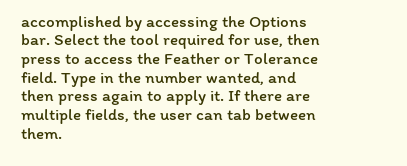accomplished by accessing the Options bar. Select the tool required for use, then press to access the Feather or Tolerance field. Type in the number wanted, and then press again to apply it. If there are multiple fields, the user can tab between them.